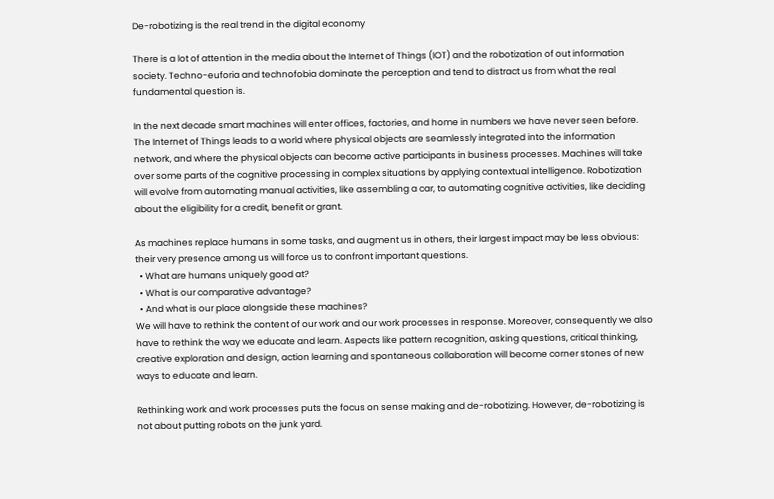De-robotizing is the real trend in the digital economy

There is a lot of attention in the media about the Internet of Things (IOT) and the robotization of out information society. Techno-euforia and technofobia dominate the perception and tend to distract us from what the real fundamental question is.

In the next decade smart machines will enter offices, factories, and home in numbers we have never seen before. The Internet of Things leads to a world where physical objects are seamlessly integrated into the information network, and where the physical objects can become active participants in business processes. Machines will take over some parts of the cognitive processing in complex situations by applying contextual intelligence. Robotization will evolve from automating manual activities, like assembling a car, to automating cognitive activities, like deciding about the eligibility for a credit, benefit or grant.

As machines replace humans in some tasks, and augment us in others, their largest impact may be less obvious: their very presence among us will force us to confront important questions.
  • What are humans uniquely good at?
  • What is our comparative advantage?
  • And what is our place alongside these machines?
We will have to rethink the content of our work and our work processes in response. Moreover, consequently we also have to rethink the way we educate and learn. Aspects like pattern recognition, asking questions, critical thinking, creative exploration and design, action learning and spontaneous collaboration will become corner stones of new ways to educate and learn.

Rethinking work and work processes puts the focus on sense making and de-robotizing. However, de-robotizing is not about putting robots on the junk yard.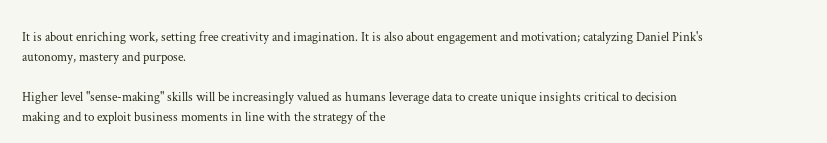It is about enriching work, setting free creativity and imagination. It is also about engagement and motivation; catalyzing Daniel Pink's autonomy, mastery and purpose.

Higher level "sense-making" skills will be increasingly valued as humans leverage data to create unique insights critical to decision making and to exploit business moments in line with the strategy of the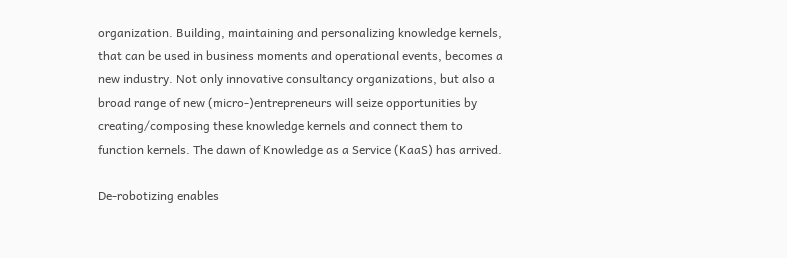organization. Building, maintaining and personalizing knowledge kernels, that can be used in business moments and operational events, becomes a new industry. Not only innovative consultancy organizations, but also a broad range of new (micro-)entrepreneurs will seize opportunities by creating/composing these knowledge kernels and connect them to function kernels. The dawn of Knowledge as a Service (KaaS) has arrived.

De-robotizing enables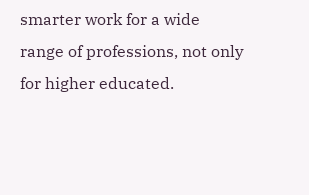smarter work for a wide range of professions, not only for higher educated.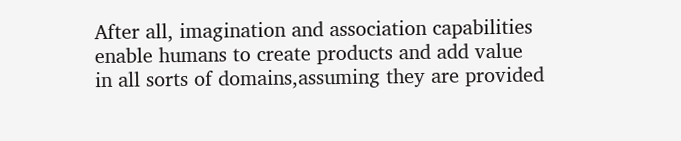After all, imagination and association capabilities enable humans to create products and add value in all sorts of domains,assuming they are provided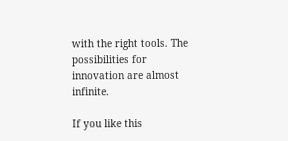with the right tools. The possibilities for innovation are almost infinite.

If you like this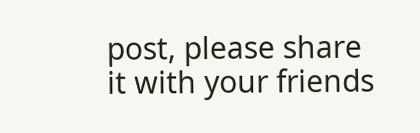post, please share it with your friends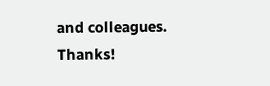and colleagues. Thanks!